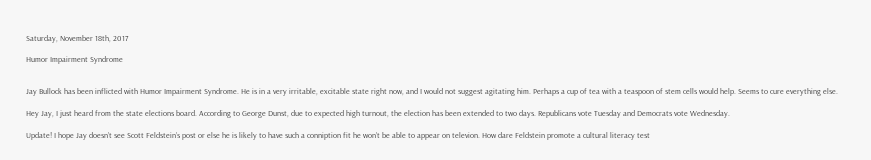Saturday, November 18th, 2017

Humor Impairment Syndrome


Jay Bullock has been inflicted with Humor Impairment Syndrome. He is in a very irritable, excitable state right now, and I would not suggest agitating him. Perhaps a cup of tea with a teaspoon of stem cells would help. Seems to cure everything else.

Hey Jay, I just heard from the state elections board. According to George Dunst, due to expected high turnout, the election has been extended to two days. Republicans vote Tuesday and Democrats vote Wednesday.

Update! I hope Jay doesn’t see Scott Feldstein’s post or else he is likely to have such a conniption fit he won’t be able to appear on televion. How dare Feldstein promote a cultural literacy test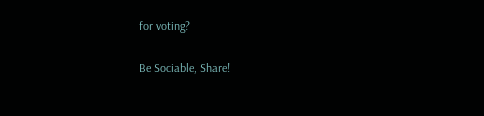for voting?

Be Sociable, Share!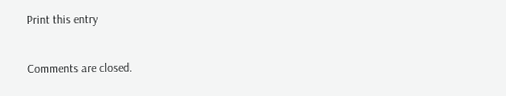Print this entry

Comments are closed.